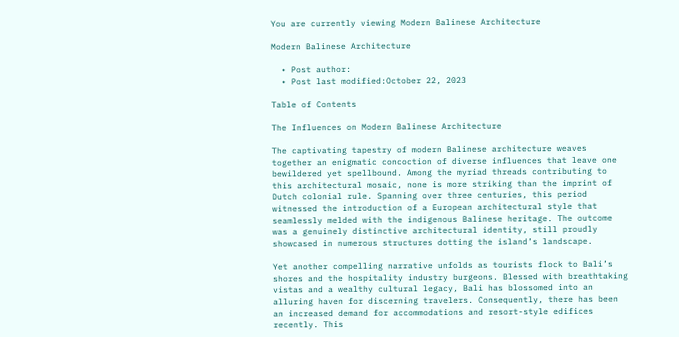You are currently viewing Modern Balinese Architecture

Modern Balinese Architecture

  • Post author:
  • Post last modified:October 22, 2023

Table of Contents

The Influences on Modern Balinese Architecture

The captivating tapestry of modern Balinese architecture weaves together an enigmatic concoction of diverse influences that leave one bewildered yet spellbound. Among the myriad threads contributing to this architectural mosaic, none is more striking than the imprint of Dutch colonial rule. Spanning over three centuries, this period witnessed the introduction of a European architectural style that seamlessly melded with the indigenous Balinese heritage. The outcome was a genuinely distinctive architectural identity, still proudly showcased in numerous structures dotting the island’s landscape.

Yet another compelling narrative unfolds as tourists flock to Bali’s shores and the hospitality industry burgeons. Blessed with breathtaking vistas and a wealthy cultural legacy, Bali has blossomed into an alluring haven for discerning travelers. Consequently, there has been an increased demand for accommodations and resort-style edifices recently. This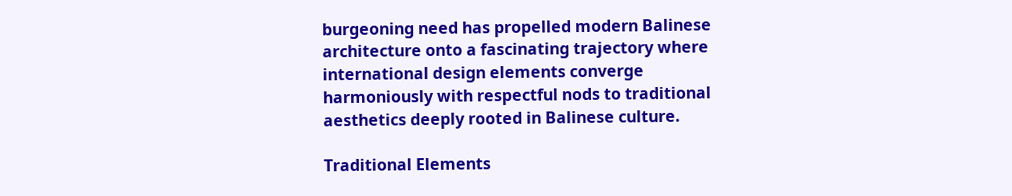burgeoning need has propelled modern Balinese architecture onto a fascinating trajectory where international design elements converge harmoniously with respectful nods to traditional aesthetics deeply rooted in Balinese culture.

Traditional Elements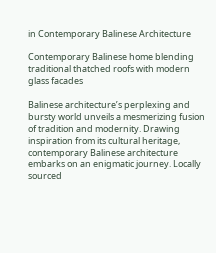in Contemporary Balinese Architecture

Contemporary Balinese home blending traditional thatched roofs with modern glass facades

Balinese architecture’s perplexing and bursty world unveils a mesmerizing fusion of tradition and modernity. Drawing inspiration from its cultural heritage, contemporary Balinese architecture embarks on an enigmatic journey. Locally sourced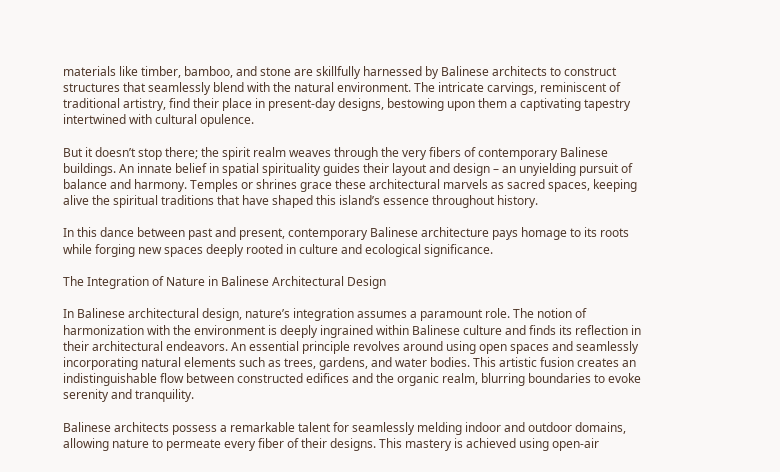materials like timber, bamboo, and stone are skillfully harnessed by Balinese architects to construct structures that seamlessly blend with the natural environment. The intricate carvings, reminiscent of traditional artistry, find their place in present-day designs, bestowing upon them a captivating tapestry intertwined with cultural opulence.

But it doesn’t stop there; the spirit realm weaves through the very fibers of contemporary Balinese buildings. An innate belief in spatial spirituality guides their layout and design – an unyielding pursuit of balance and harmony. Temples or shrines grace these architectural marvels as sacred spaces, keeping alive the spiritual traditions that have shaped this island’s essence throughout history.

In this dance between past and present, contemporary Balinese architecture pays homage to its roots while forging new spaces deeply rooted in culture and ecological significance.

The Integration of Nature in Balinese Architectural Design

In Balinese architectural design, nature’s integration assumes a paramount role. The notion of harmonization with the environment is deeply ingrained within Balinese culture and finds its reflection in their architectural endeavors. An essential principle revolves around using open spaces and seamlessly incorporating natural elements such as trees, gardens, and water bodies. This artistic fusion creates an indistinguishable flow between constructed edifices and the organic realm, blurring boundaries to evoke serenity and tranquility.

Balinese architects possess a remarkable talent for seamlessly melding indoor and outdoor domains, allowing nature to permeate every fiber of their designs. This mastery is achieved using open-air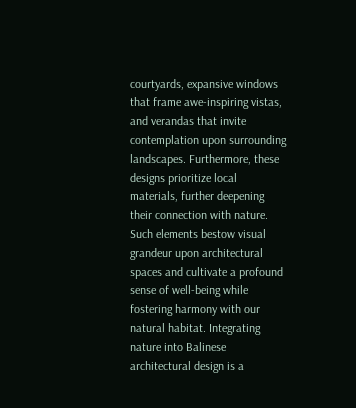courtyards, expansive windows that frame awe-inspiring vistas, and verandas that invite contemplation upon surrounding landscapes. Furthermore, these designs prioritize local materials, further deepening their connection with nature. Such elements bestow visual grandeur upon architectural spaces and cultivate a profound sense of well-being while fostering harmony with our natural habitat. Integrating nature into Balinese architectural design is a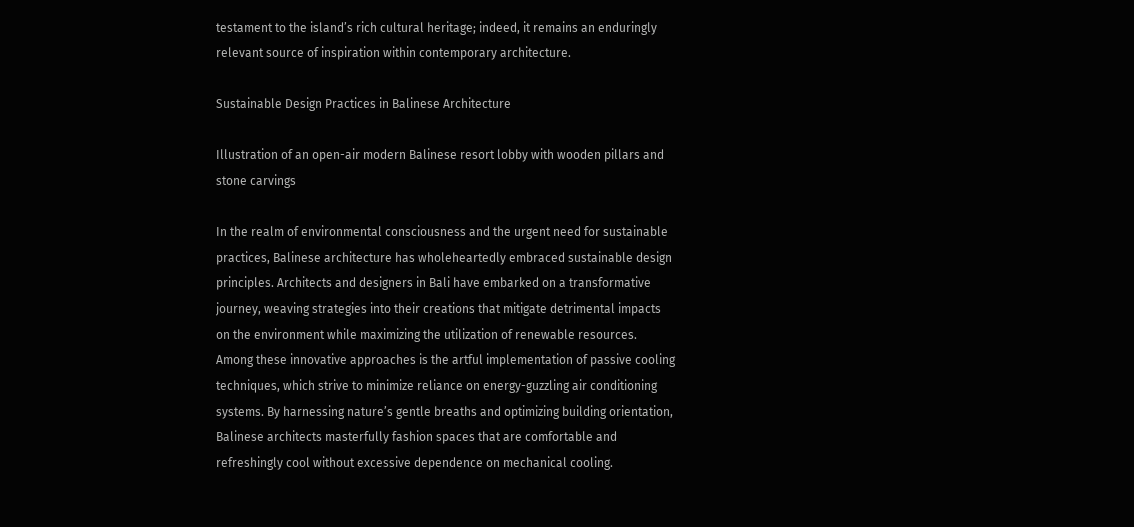testament to the island’s rich cultural heritage; indeed, it remains an enduringly relevant source of inspiration within contemporary architecture.

Sustainable Design Practices in Balinese Architecture

Illustration of an open-air modern Balinese resort lobby with wooden pillars and stone carvings

In the realm of environmental consciousness and the urgent need for sustainable practices, Balinese architecture has wholeheartedly embraced sustainable design principles. Architects and designers in Bali have embarked on a transformative journey, weaving strategies into their creations that mitigate detrimental impacts on the environment while maximizing the utilization of renewable resources. Among these innovative approaches is the artful implementation of passive cooling techniques, which strive to minimize reliance on energy-guzzling air conditioning systems. By harnessing nature’s gentle breaths and optimizing building orientation, Balinese architects masterfully fashion spaces that are comfortable and refreshingly cool without excessive dependence on mechanical cooling.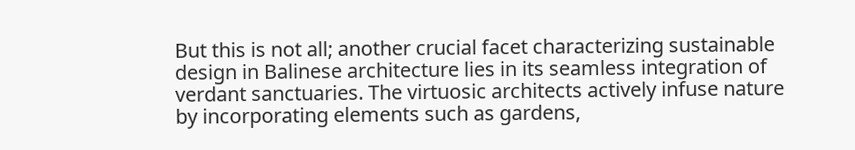But this is not all; another crucial facet characterizing sustainable design in Balinese architecture lies in its seamless integration of verdant sanctuaries. The virtuosic architects actively infuse nature by incorporating elements such as gardens,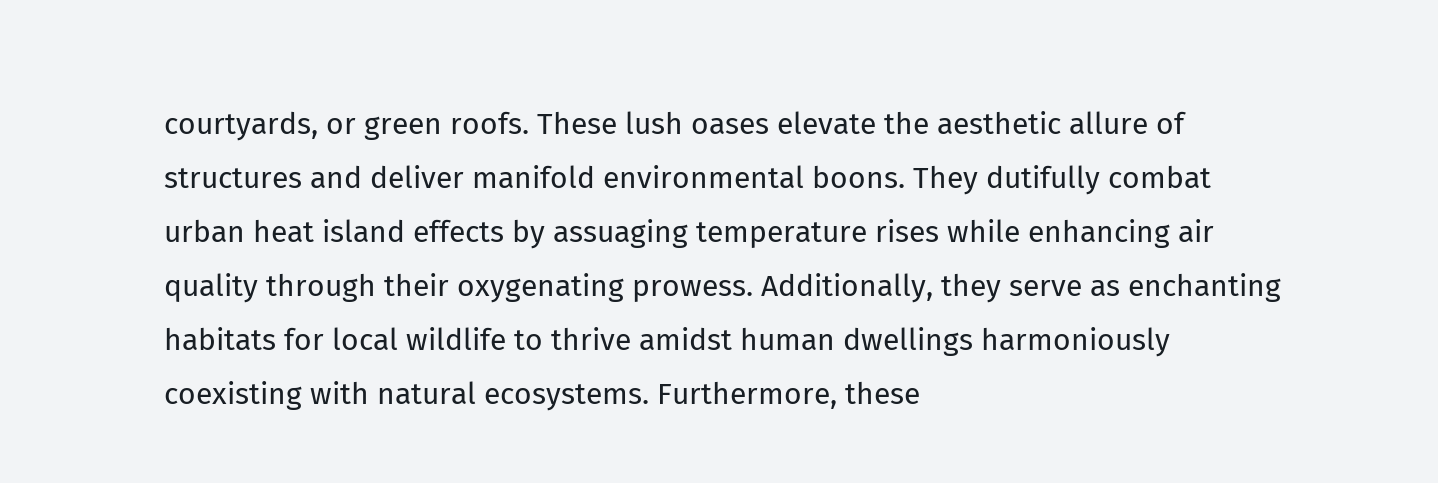courtyards, or green roofs. These lush oases elevate the aesthetic allure of structures and deliver manifold environmental boons. They dutifully combat urban heat island effects by assuaging temperature rises while enhancing air quality through their oxygenating prowess. Additionally, they serve as enchanting habitats for local wildlife to thrive amidst human dwellings harmoniously coexisting with natural ecosystems. Furthermore, these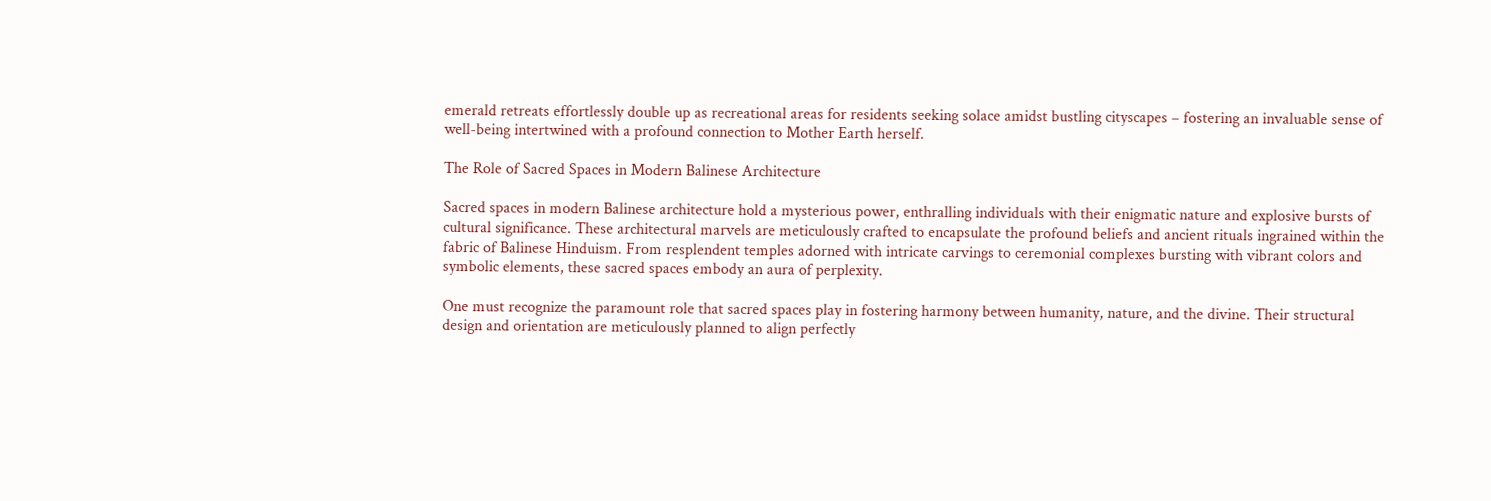emerald retreats effortlessly double up as recreational areas for residents seeking solace amidst bustling cityscapes – fostering an invaluable sense of well-being intertwined with a profound connection to Mother Earth herself.

The Role of Sacred Spaces in Modern Balinese Architecture

Sacred spaces in modern Balinese architecture hold a mysterious power, enthralling individuals with their enigmatic nature and explosive bursts of cultural significance. These architectural marvels are meticulously crafted to encapsulate the profound beliefs and ancient rituals ingrained within the fabric of Balinese Hinduism. From resplendent temples adorned with intricate carvings to ceremonial complexes bursting with vibrant colors and symbolic elements, these sacred spaces embody an aura of perplexity.

One must recognize the paramount role that sacred spaces play in fostering harmony between humanity, nature, and the divine. Their structural design and orientation are meticulously planned to align perfectly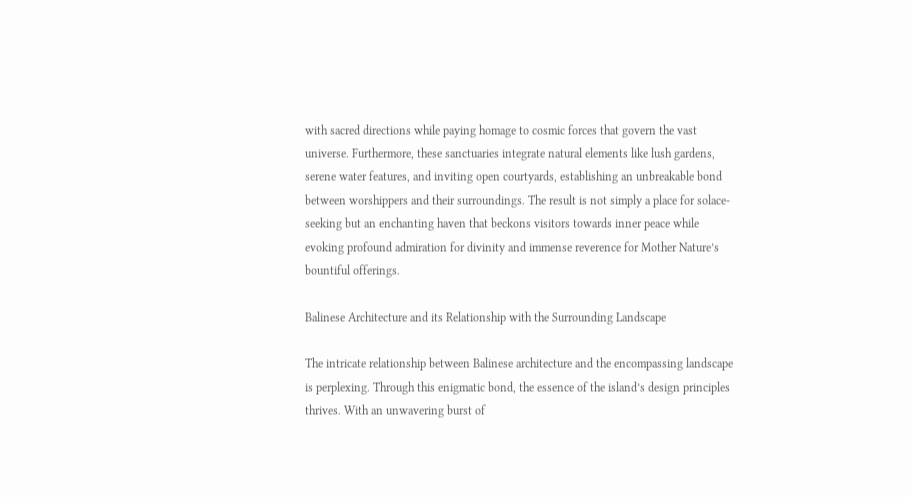with sacred directions while paying homage to cosmic forces that govern the vast universe. Furthermore, these sanctuaries integrate natural elements like lush gardens, serene water features, and inviting open courtyards, establishing an unbreakable bond between worshippers and their surroundings. The result is not simply a place for solace-seeking but an enchanting haven that beckons visitors towards inner peace while evoking profound admiration for divinity and immense reverence for Mother Nature’s bountiful offerings.

Balinese Architecture and its Relationship with the Surrounding Landscape

The intricate relationship between Balinese architecture and the encompassing landscape is perplexing. Through this enigmatic bond, the essence of the island’s design principles thrives. With an unwavering burst of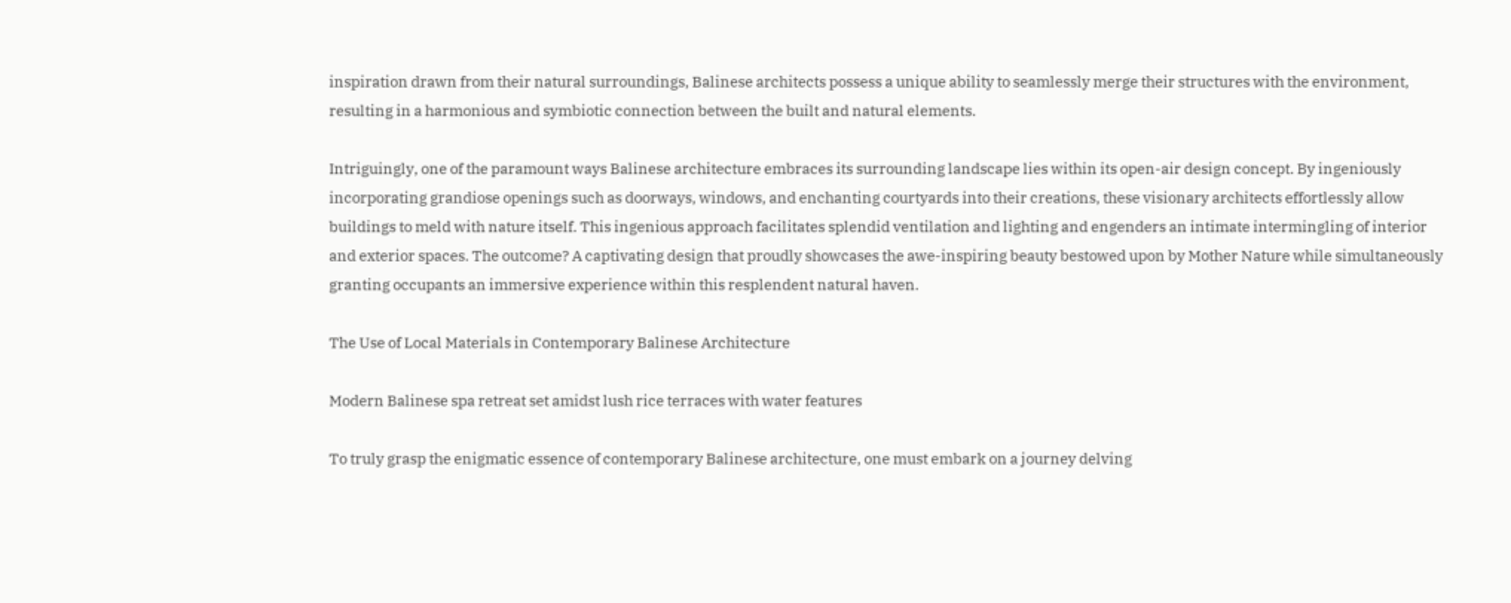inspiration drawn from their natural surroundings, Balinese architects possess a unique ability to seamlessly merge their structures with the environment, resulting in a harmonious and symbiotic connection between the built and natural elements.

Intriguingly, one of the paramount ways Balinese architecture embraces its surrounding landscape lies within its open-air design concept. By ingeniously incorporating grandiose openings such as doorways, windows, and enchanting courtyards into their creations, these visionary architects effortlessly allow buildings to meld with nature itself. This ingenious approach facilitates splendid ventilation and lighting and engenders an intimate intermingling of interior and exterior spaces. The outcome? A captivating design that proudly showcases the awe-inspiring beauty bestowed upon by Mother Nature while simultaneously granting occupants an immersive experience within this resplendent natural haven.

The Use of Local Materials in Contemporary Balinese Architecture

Modern Balinese spa retreat set amidst lush rice terraces with water features

To truly grasp the enigmatic essence of contemporary Balinese architecture, one must embark on a journey delving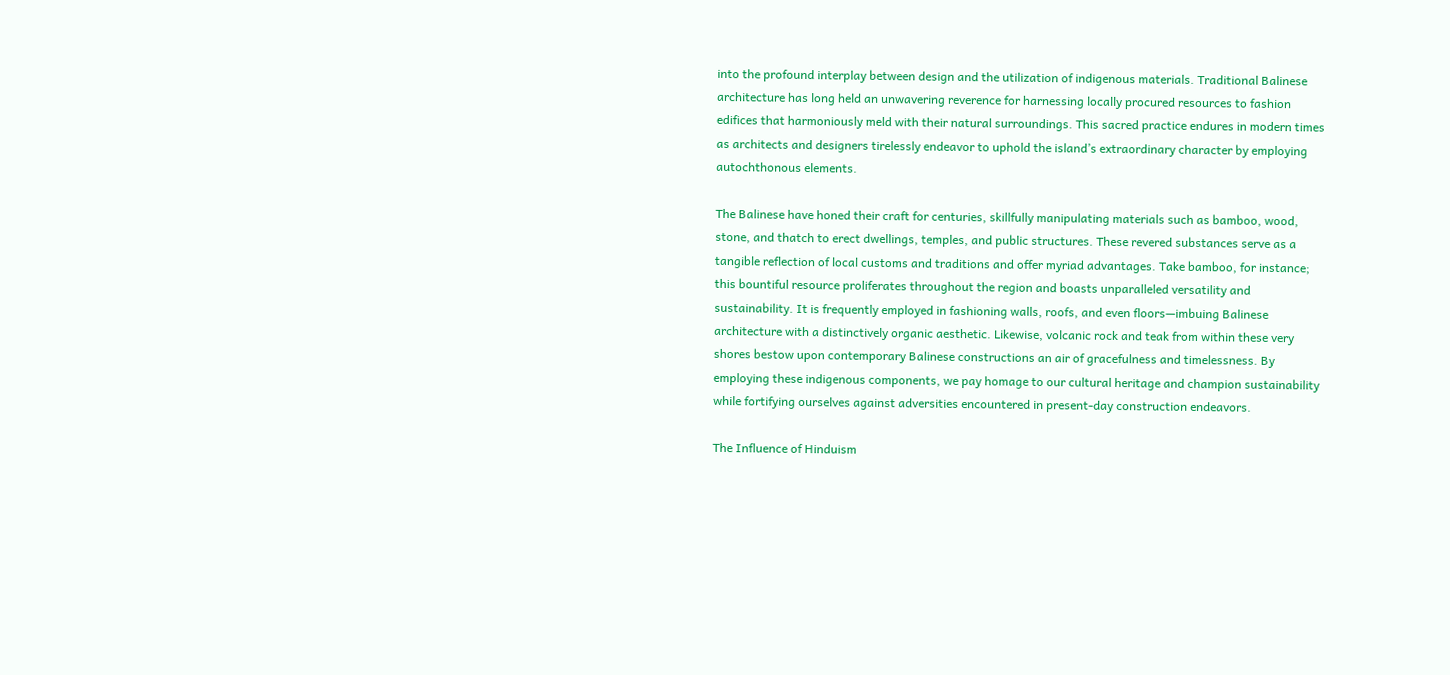into the profound interplay between design and the utilization of indigenous materials. Traditional Balinese architecture has long held an unwavering reverence for harnessing locally procured resources to fashion edifices that harmoniously meld with their natural surroundings. This sacred practice endures in modern times as architects and designers tirelessly endeavor to uphold the island’s extraordinary character by employing autochthonous elements.

The Balinese have honed their craft for centuries, skillfully manipulating materials such as bamboo, wood, stone, and thatch to erect dwellings, temples, and public structures. These revered substances serve as a tangible reflection of local customs and traditions and offer myriad advantages. Take bamboo, for instance; this bountiful resource proliferates throughout the region and boasts unparalleled versatility and sustainability. It is frequently employed in fashioning walls, roofs, and even floors—imbuing Balinese architecture with a distinctively organic aesthetic. Likewise, volcanic rock and teak from within these very shores bestow upon contemporary Balinese constructions an air of gracefulness and timelessness. By employing these indigenous components, we pay homage to our cultural heritage and champion sustainability while fortifying ourselves against adversities encountered in present-day construction endeavors.

The Influence of Hinduism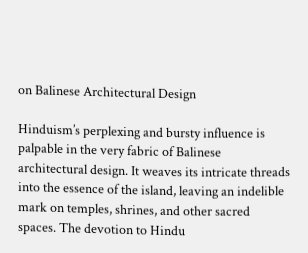on Balinese Architectural Design

Hinduism’s perplexing and bursty influence is palpable in the very fabric of Balinese architectural design. It weaves its intricate threads into the essence of the island, leaving an indelible mark on temples, shrines, and other sacred spaces. The devotion to Hindu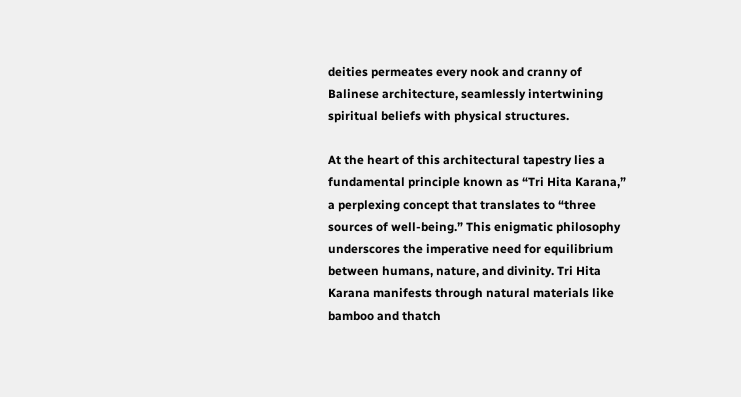deities permeates every nook and cranny of Balinese architecture, seamlessly intertwining spiritual beliefs with physical structures.

At the heart of this architectural tapestry lies a fundamental principle known as “Tri Hita Karana,” a perplexing concept that translates to “three sources of well-being.” This enigmatic philosophy underscores the imperative need for equilibrium between humans, nature, and divinity. Tri Hita Karana manifests through natural materials like bamboo and thatch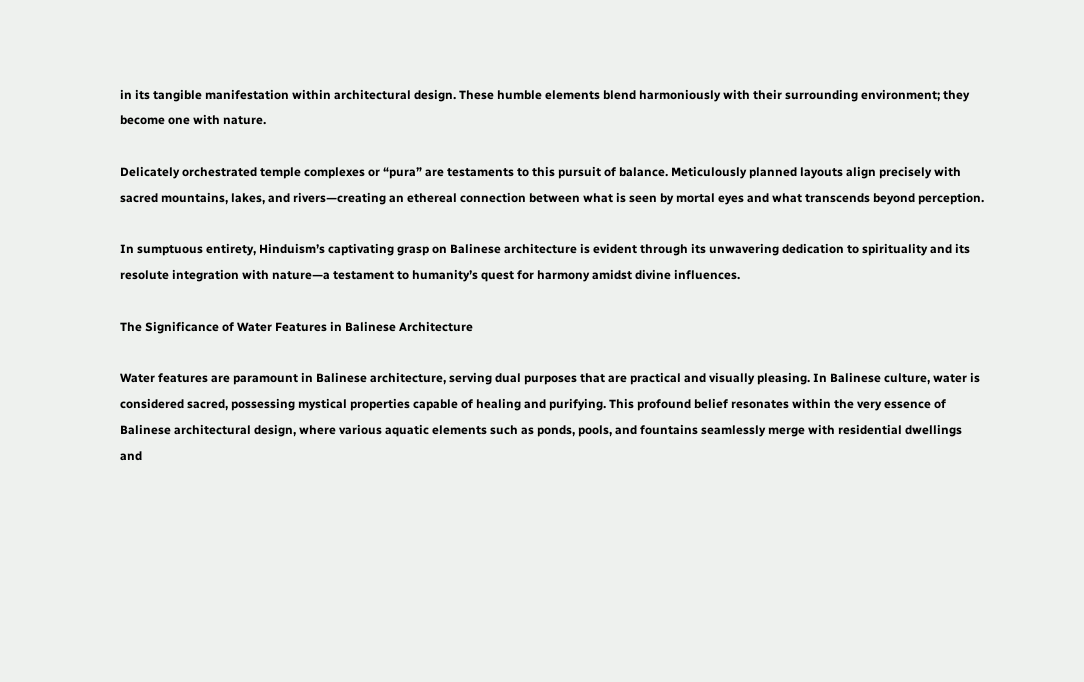in its tangible manifestation within architectural design. These humble elements blend harmoniously with their surrounding environment; they become one with nature.

Delicately orchestrated temple complexes or “pura” are testaments to this pursuit of balance. Meticulously planned layouts align precisely with sacred mountains, lakes, and rivers—creating an ethereal connection between what is seen by mortal eyes and what transcends beyond perception.

In sumptuous entirety, Hinduism’s captivating grasp on Balinese architecture is evident through its unwavering dedication to spirituality and its resolute integration with nature—a testament to humanity’s quest for harmony amidst divine influences.

The Significance of Water Features in Balinese Architecture

Water features are paramount in Balinese architecture, serving dual purposes that are practical and visually pleasing. In Balinese culture, water is considered sacred, possessing mystical properties capable of healing and purifying. This profound belief resonates within the very essence of Balinese architectural design, where various aquatic elements such as ponds, pools, and fountains seamlessly merge with residential dwellings and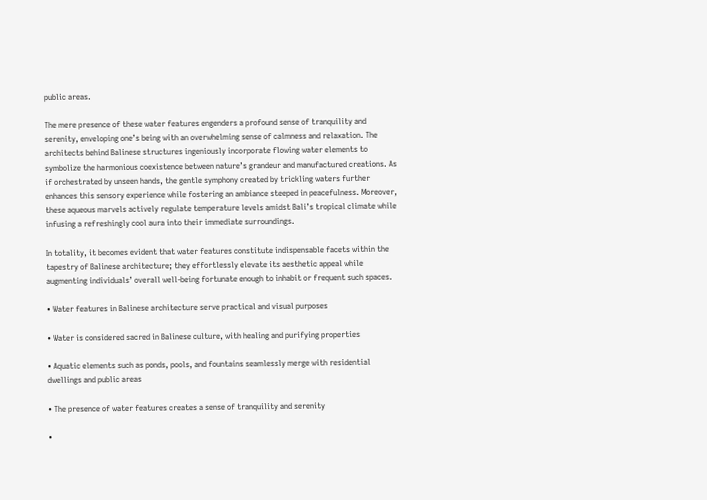public areas.

The mere presence of these water features engenders a profound sense of tranquility and serenity, enveloping one’s being with an overwhelming sense of calmness and relaxation. The architects behind Balinese structures ingeniously incorporate flowing water elements to symbolize the harmonious coexistence between nature’s grandeur and manufactured creations. As if orchestrated by unseen hands, the gentle symphony created by trickling waters further enhances this sensory experience while fostering an ambiance steeped in peacefulness. Moreover, these aqueous marvels actively regulate temperature levels amidst Bali’s tropical climate while infusing a refreshingly cool aura into their immediate surroundings.

In totality, it becomes evident that water features constitute indispensable facets within the tapestry of Balinese architecture; they effortlessly elevate its aesthetic appeal while augmenting individuals’ overall well-being fortunate enough to inhabit or frequent such spaces.

• Water features in Balinese architecture serve practical and visual purposes

• Water is considered sacred in Balinese culture, with healing and purifying properties

• Aquatic elements such as ponds, pools, and fountains seamlessly merge with residential dwellings and public areas

• The presence of water features creates a sense of tranquility and serenity

•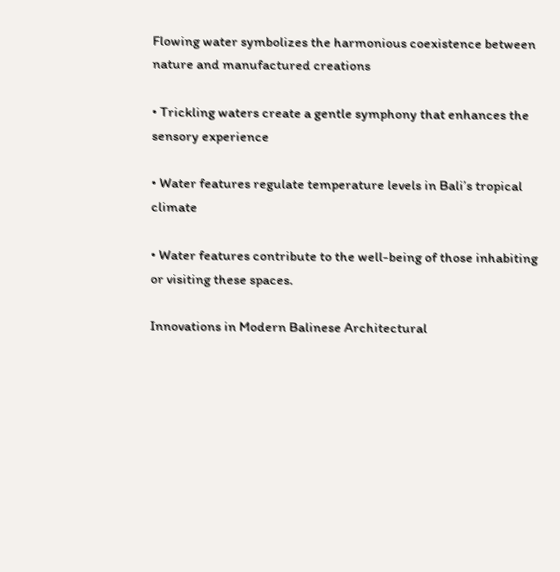Flowing water symbolizes the harmonious coexistence between nature and manufactured creations

• Trickling waters create a gentle symphony that enhances the sensory experience

• Water features regulate temperature levels in Bali’s tropical climate

• Water features contribute to the well-being of those inhabiting or visiting these spaces.

Innovations in Modern Balinese Architectural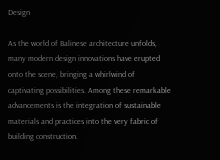Design

As the world of Balinese architecture unfolds, many modern design innovations have erupted onto the scene, bringing a whirlwind of captivating possibilities. Among these remarkable advancements is the integration of sustainable materials and practices into the very fabric of building construction.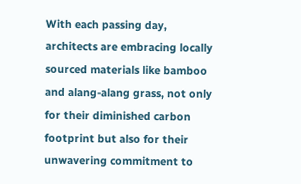With each passing day, architects are embracing locally sourced materials like bamboo and alang-alang grass, not only for their diminished carbon footprint but also for their unwavering commitment to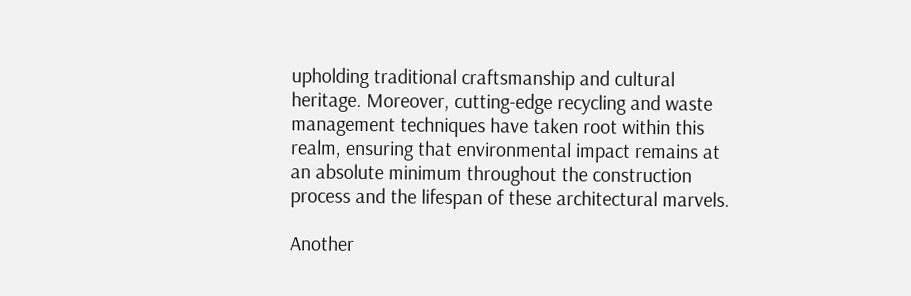upholding traditional craftsmanship and cultural heritage. Moreover, cutting-edge recycling and waste management techniques have taken root within this realm, ensuring that environmental impact remains at an absolute minimum throughout the construction process and the lifespan of these architectural marvels.

Another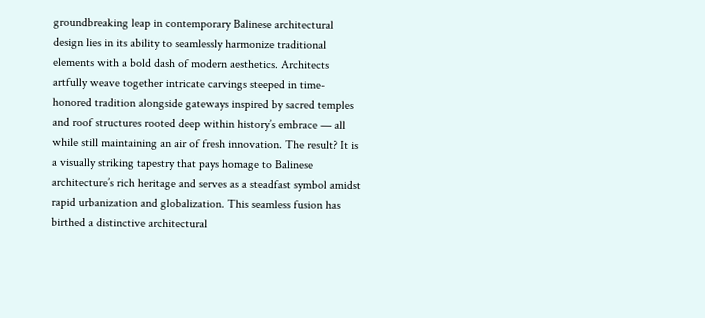groundbreaking leap in contemporary Balinese architectural design lies in its ability to seamlessly harmonize traditional elements with a bold dash of modern aesthetics. Architects artfully weave together intricate carvings steeped in time-honored tradition alongside gateways inspired by sacred temples and roof structures rooted deep within history’s embrace — all while still maintaining an air of fresh innovation. The result? It is a visually striking tapestry that pays homage to Balinese architecture’s rich heritage and serves as a steadfast symbol amidst rapid urbanization and globalization. This seamless fusion has birthed a distinctive architectural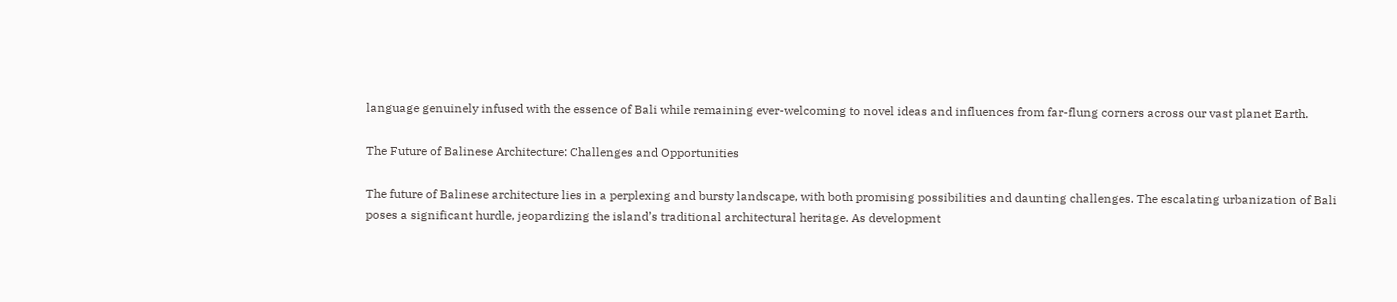language genuinely infused with the essence of Bali while remaining ever-welcoming to novel ideas and influences from far-flung corners across our vast planet Earth.

The Future of Balinese Architecture: Challenges and Opportunities

The future of Balinese architecture lies in a perplexing and bursty landscape, with both promising possibilities and daunting challenges. The escalating urbanization of Bali poses a significant hurdle, jeopardizing the island’s traditional architectural heritage. As development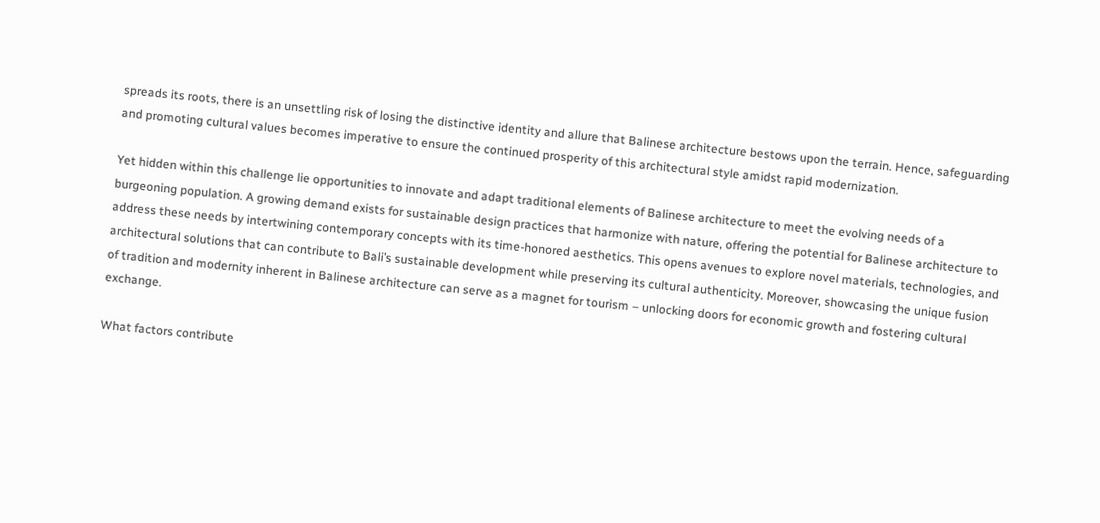spreads its roots, there is an unsettling risk of losing the distinctive identity and allure that Balinese architecture bestows upon the terrain. Hence, safeguarding and promoting cultural values becomes imperative to ensure the continued prosperity of this architectural style amidst rapid modernization.

Yet hidden within this challenge lie opportunities to innovate and adapt traditional elements of Balinese architecture to meet the evolving needs of a burgeoning population. A growing demand exists for sustainable design practices that harmonize with nature, offering the potential for Balinese architecture to address these needs by intertwining contemporary concepts with its time-honored aesthetics. This opens avenues to explore novel materials, technologies, and architectural solutions that can contribute to Bali’s sustainable development while preserving its cultural authenticity. Moreover, showcasing the unique fusion of tradition and modernity inherent in Balinese architecture can serve as a magnet for tourism – unlocking doors for economic growth and fostering cultural exchange.

What factors contribute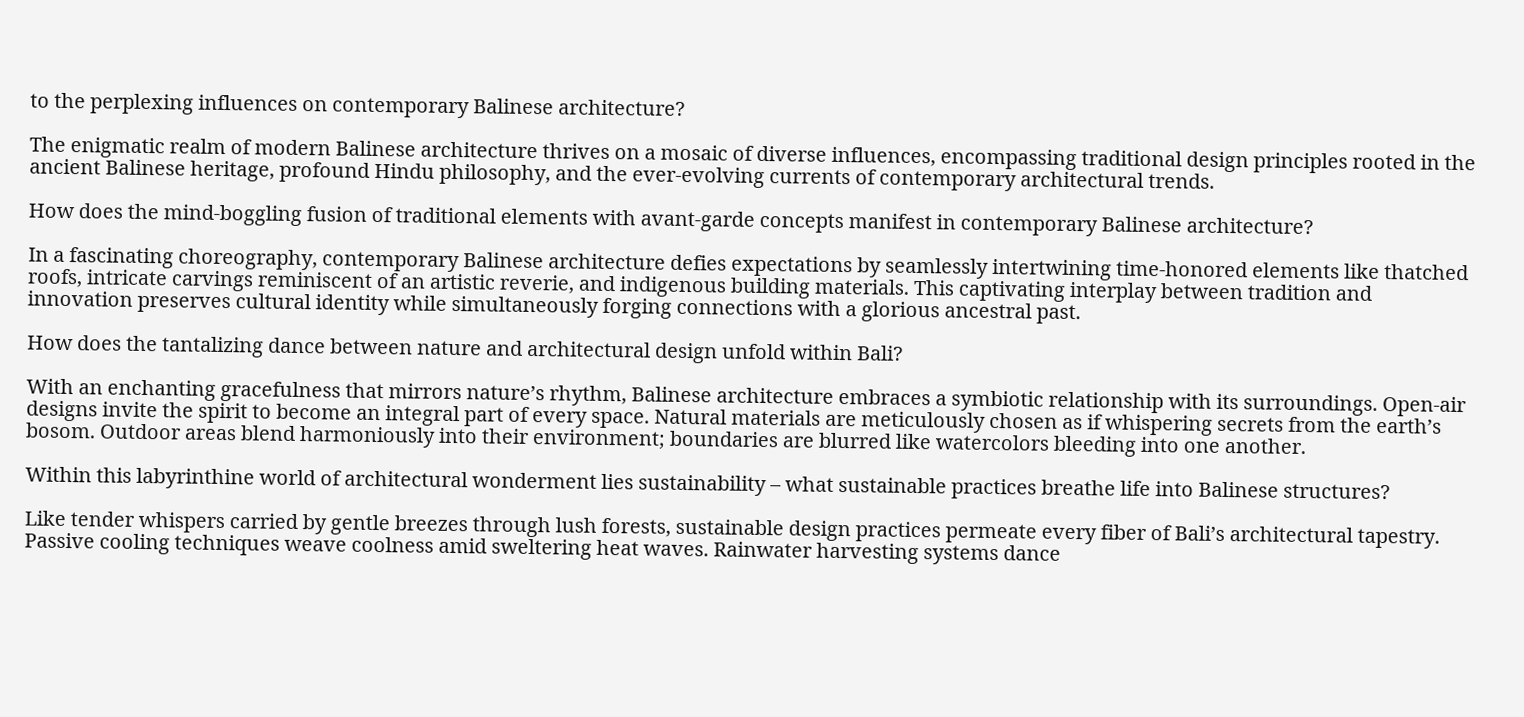to the perplexing influences on contemporary Balinese architecture?

The enigmatic realm of modern Balinese architecture thrives on a mosaic of diverse influences, encompassing traditional design principles rooted in the ancient Balinese heritage, profound Hindu philosophy, and the ever-evolving currents of contemporary architectural trends.

How does the mind-boggling fusion of traditional elements with avant-garde concepts manifest in contemporary Balinese architecture?

In a fascinating choreography, contemporary Balinese architecture defies expectations by seamlessly intertwining time-honored elements like thatched roofs, intricate carvings reminiscent of an artistic reverie, and indigenous building materials. This captivating interplay between tradition and innovation preserves cultural identity while simultaneously forging connections with a glorious ancestral past.

How does the tantalizing dance between nature and architectural design unfold within Bali?

With an enchanting gracefulness that mirrors nature’s rhythm, Balinese architecture embraces a symbiotic relationship with its surroundings. Open-air designs invite the spirit to become an integral part of every space. Natural materials are meticulously chosen as if whispering secrets from the earth’s bosom. Outdoor areas blend harmoniously into their environment; boundaries are blurred like watercolors bleeding into one another.

Within this labyrinthine world of architectural wonderment lies sustainability – what sustainable practices breathe life into Balinese structures?

Like tender whispers carried by gentle breezes through lush forests, sustainable design practices permeate every fiber of Bali’s architectural tapestry. Passive cooling techniques weave coolness amid sweltering heat waves. Rainwater harvesting systems dance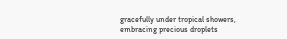gracefully under tropical showers, embracing precious droplets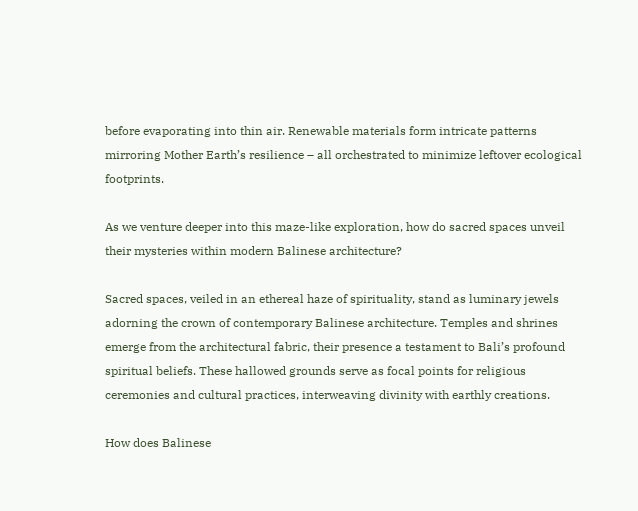before evaporating into thin air. Renewable materials form intricate patterns mirroring Mother Earth’s resilience – all orchestrated to minimize leftover ecological footprints.

As we venture deeper into this maze-like exploration, how do sacred spaces unveil their mysteries within modern Balinese architecture?

Sacred spaces, veiled in an ethereal haze of spirituality, stand as luminary jewels adorning the crown of contemporary Balinese architecture. Temples and shrines emerge from the architectural fabric, their presence a testament to Bali’s profound spiritual beliefs. These hallowed grounds serve as focal points for religious ceremonies and cultural practices, interweaving divinity with earthly creations.

How does Balinese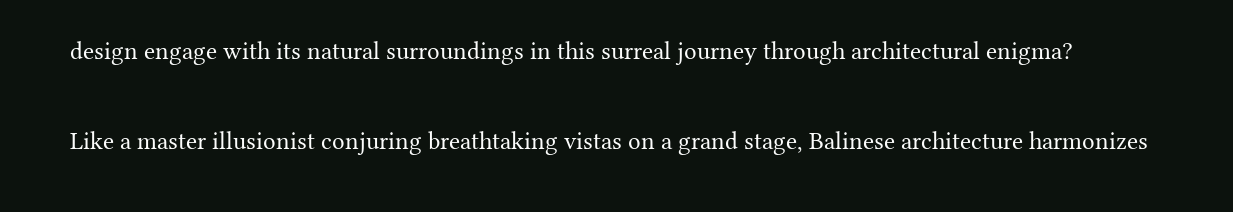design engage with its natural surroundings in this surreal journey through architectural enigma?

Like a master illusionist conjuring breathtaking vistas on a grand stage, Balinese architecture harmonizes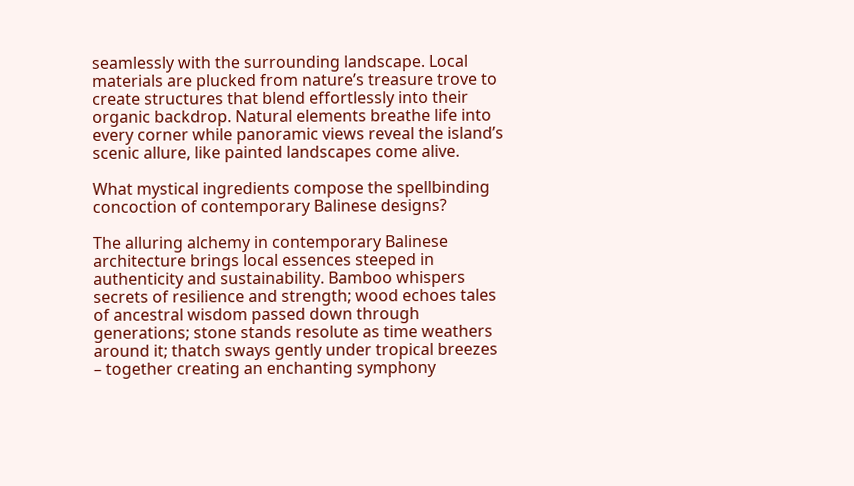seamlessly with the surrounding landscape. Local materials are plucked from nature’s treasure trove to create structures that blend effortlessly into their organic backdrop. Natural elements breathe life into every corner while panoramic views reveal the island’s scenic allure, like painted landscapes come alive.

What mystical ingredients compose the spellbinding concoction of contemporary Balinese designs?

The alluring alchemy in contemporary Balinese architecture brings local essences steeped in authenticity and sustainability. Bamboo whispers secrets of resilience and strength; wood echoes tales of ancestral wisdom passed down through generations; stone stands resolute as time weathers around it; thatch sways gently under tropical breezes – together creating an enchanting symphony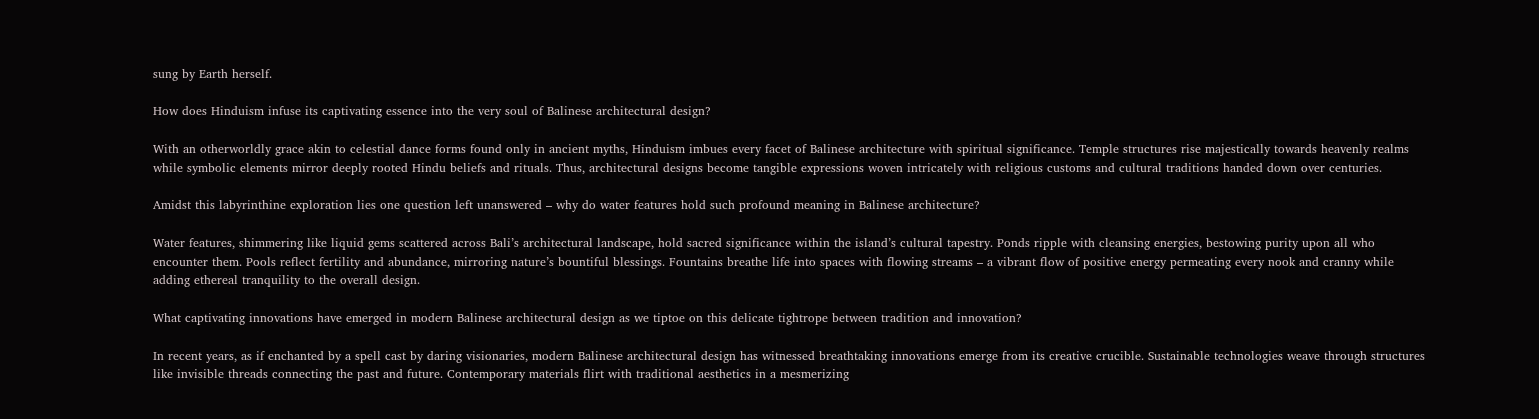sung by Earth herself.

How does Hinduism infuse its captivating essence into the very soul of Balinese architectural design?

With an otherworldly grace akin to celestial dance forms found only in ancient myths, Hinduism imbues every facet of Balinese architecture with spiritual significance. Temple structures rise majestically towards heavenly realms while symbolic elements mirror deeply rooted Hindu beliefs and rituals. Thus, architectural designs become tangible expressions woven intricately with religious customs and cultural traditions handed down over centuries.

Amidst this labyrinthine exploration lies one question left unanswered – why do water features hold such profound meaning in Balinese architecture?

Water features, shimmering like liquid gems scattered across Bali’s architectural landscape, hold sacred significance within the island’s cultural tapestry. Ponds ripple with cleansing energies, bestowing purity upon all who encounter them. Pools reflect fertility and abundance, mirroring nature’s bountiful blessings. Fountains breathe life into spaces with flowing streams – a vibrant flow of positive energy permeating every nook and cranny while adding ethereal tranquility to the overall design.

What captivating innovations have emerged in modern Balinese architectural design as we tiptoe on this delicate tightrope between tradition and innovation?

In recent years, as if enchanted by a spell cast by daring visionaries, modern Balinese architectural design has witnessed breathtaking innovations emerge from its creative crucible. Sustainable technologies weave through structures like invisible threads connecting the past and future. Contemporary materials flirt with traditional aesthetics in a mesmerizing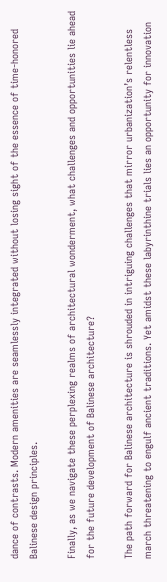dance of contrasts. Modern amenities are seamlessly integrated without losing sight of the essence of time-honored Balinese design principles.

Finally, as we navigate these perplexing realms of architectural wonderment, what challenges and opportunities lie ahead for the future development of Balinese architecture?

The path forward for Balinese architecture is shrouded in intriguing challenges that mirror urbanization’s relentless march threatening to engulf ancient traditions. Yet amidst these labyrinthine trials lies an opportunity for innovation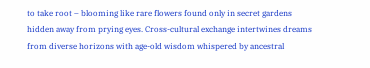to take root – blooming like rare flowers found only in secret gardens hidden away from prying eyes. Cross-cultural exchange intertwines dreams from diverse horizons with age-old wisdom whispered by ancestral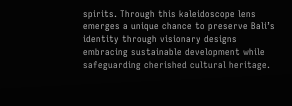spirits. Through this kaleidoscope lens emerges a unique chance to preserve Bali’s identity through visionary designs embracing sustainable development while safeguarding cherished cultural heritage.